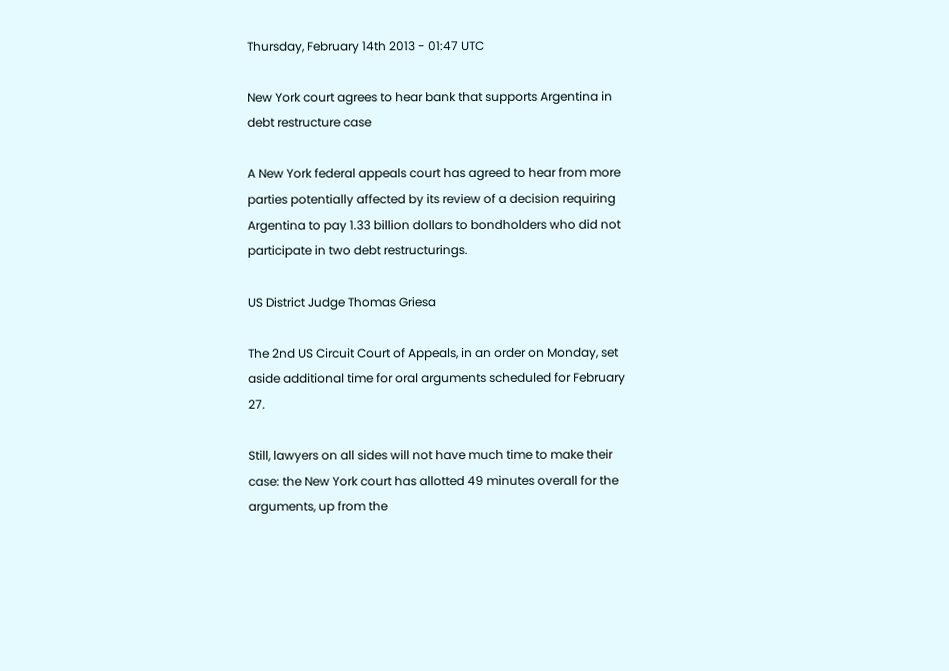Thursday, February 14th 2013 - 01:47 UTC

New York court agrees to hear bank that supports Argentina in debt restructure case

A New York federal appeals court has agreed to hear from more parties potentially affected by its review of a decision requiring Argentina to pay 1.33 billion dollars to bondholders who did not participate in two debt restructurings.

US District Judge Thomas Griesa

The 2nd US Circuit Court of Appeals, in an order on Monday, set aside additional time for oral arguments scheduled for February 27.

Still, lawyers on all sides will not have much time to make their case: the New York court has allotted 49 minutes overall for the arguments, up from the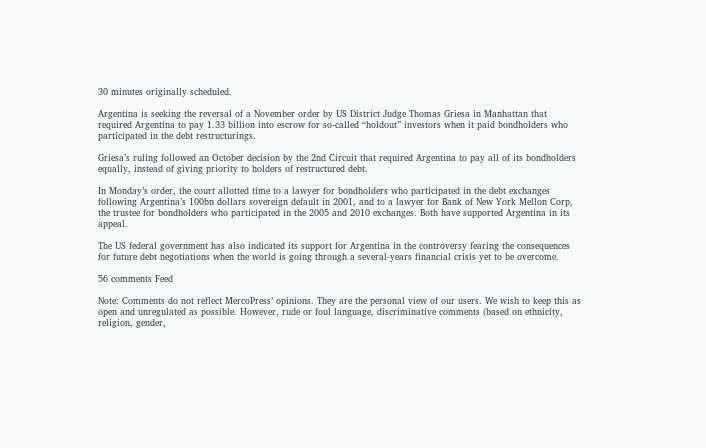30 minutes originally scheduled.

Argentina is seeking the reversal of a November order by US District Judge Thomas Griesa in Manhattan that required Argentina to pay 1.33 billion into escrow for so-called “holdout” investors when it paid bondholders who participated in the debt restructurings.

Griesa’s ruling followed an October decision by the 2nd Circuit that required Argentina to pay all of its bondholders equally, instead of giving priority to holders of restructured debt.

In Monday’s order, the court allotted time to a lawyer for bondholders who participated in the debt exchanges following Argentina’s 100bn dollars sovereign default in 2001, and to a lawyer for Bank of New York Mellon Corp, the trustee for bondholders who participated in the 2005 and 2010 exchanges. Both have supported Argentina in its appeal.

The US federal government has also indicated its support for Argentina in the controversy fearing the consequences for future debt negotiations when the world is going through a several-years financial crisis yet to be overcome.

56 comments Feed

Note: Comments do not reflect MercoPress’ opinions. They are the personal view of our users. We wish to keep this as open and unregulated as possible. However, rude or foul language, discriminative comments (based on ethnicity, religion, gender,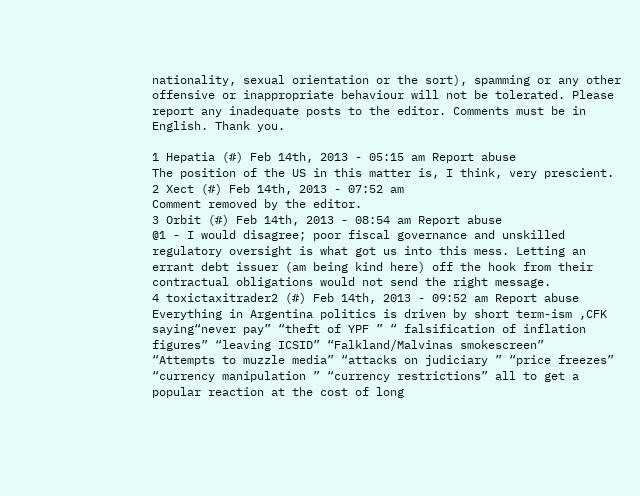nationality, sexual orientation or the sort), spamming or any other offensive or inappropriate behaviour will not be tolerated. Please report any inadequate posts to the editor. Comments must be in English. Thank you.

1 Hepatia (#) Feb 14th, 2013 - 05:15 am Report abuse
The position of the US in this matter is, I think, very prescient.
2 Xect (#) Feb 14th, 2013 - 07:52 am
Comment removed by the editor.
3 Orbit (#) Feb 14th, 2013 - 08:54 am Report abuse
@1 - I would disagree; poor fiscal governance and unskilled regulatory oversight is what got us into this mess. Letting an errant debt issuer (am being kind here) off the hook from their contractual obligations would not send the right message.
4 toxictaxitrader2 (#) Feb 14th, 2013 - 09:52 am Report abuse
Everything in Argentina politics is driven by short term-ism ,CFK saying“never pay” “theft of YPF ” “ falsification of inflation figures” “leaving ICSID” “Falkland/Malvinas smokescreen”
“Attempts to muzzle media” “attacks on judiciary ” “price freezes” “currency manipulation ” “currency restrictions” all to get a popular reaction at the cost of long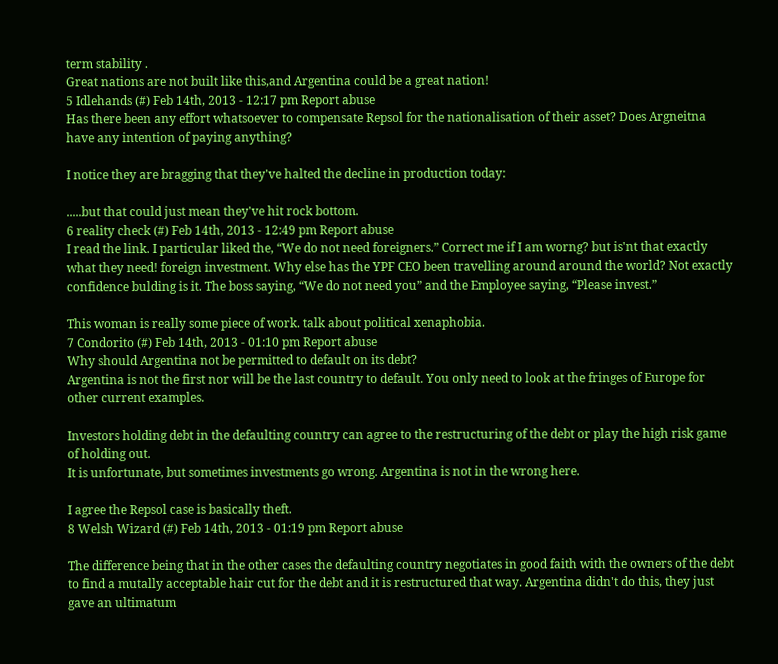term stability .
Great nations are not built like this,and Argentina could be a great nation!
5 Idlehands (#) Feb 14th, 2013 - 12:17 pm Report abuse
Has there been any effort whatsoever to compensate Repsol for the nationalisation of their asset? Does Argneitna have any intention of paying anything?

I notice they are bragging that they've halted the decline in production today:

.....but that could just mean they've hit rock bottom.
6 reality check (#) Feb 14th, 2013 - 12:49 pm Report abuse
I read the link. I particular liked the, “We do not need foreigners.” Correct me if I am worng? but is'nt that exactly what they need! foreign investment. Why else has the YPF CEO been travelling around around the world? Not exactly confidence bulding is it. The boss saying, “We do not need you” and the Employee saying, “Please invest.”

This woman is really some piece of work. talk about political xenaphobia.
7 Condorito (#) Feb 14th, 2013 - 01:10 pm Report abuse
Why should Argentina not be permitted to default on its debt?
Argentina is not the first nor will be the last country to default. You only need to look at the fringes of Europe for other current examples.

Investors holding debt in the defaulting country can agree to the restructuring of the debt or play the high risk game of holding out.
It is unfortunate, but sometimes investments go wrong. Argentina is not in the wrong here.

I agree the Repsol case is basically theft.
8 Welsh Wizard (#) Feb 14th, 2013 - 01:19 pm Report abuse

The difference being that in the other cases the defaulting country negotiates in good faith with the owners of the debt to find a mutally acceptable hair cut for the debt and it is restructured that way. Argentina didn't do this, they just gave an ultimatum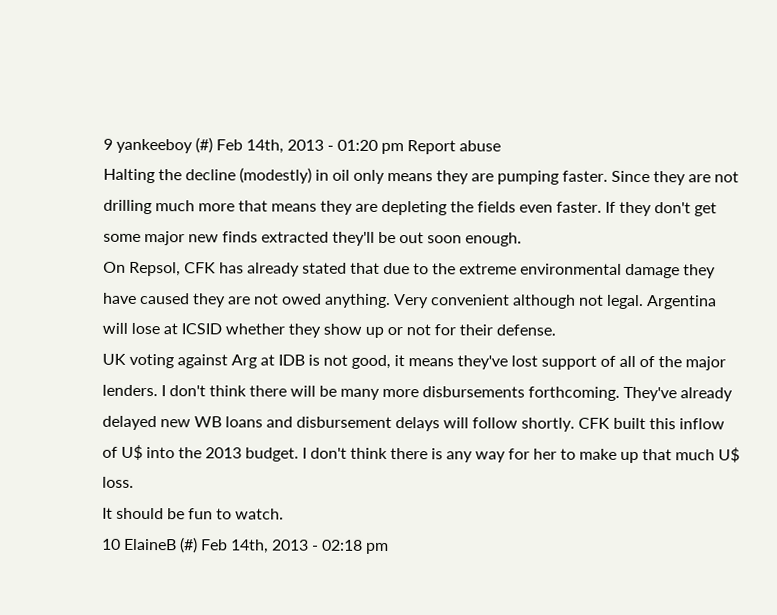9 yankeeboy (#) Feb 14th, 2013 - 01:20 pm Report abuse
Halting the decline (modestly) in oil only means they are pumping faster. Since they are not drilling much more that means they are depleting the fields even faster. If they don't get some major new finds extracted they'll be out soon enough.
On Repsol, CFK has already stated that due to the extreme environmental damage they have caused they are not owed anything. Very convenient although not legal. Argentina will lose at ICSID whether they show up or not for their defense.
UK voting against Arg at IDB is not good, it means they've lost support of all of the major lenders. I don't think there will be many more disbursements forthcoming. They've already delayed new WB loans and disbursement delays will follow shortly. CFK built this inflow of U$ into the 2013 budget. I don't think there is any way for her to make up that much U$ loss.
It should be fun to watch.
10 ElaineB (#) Feb 14th, 2013 - 02:18 pm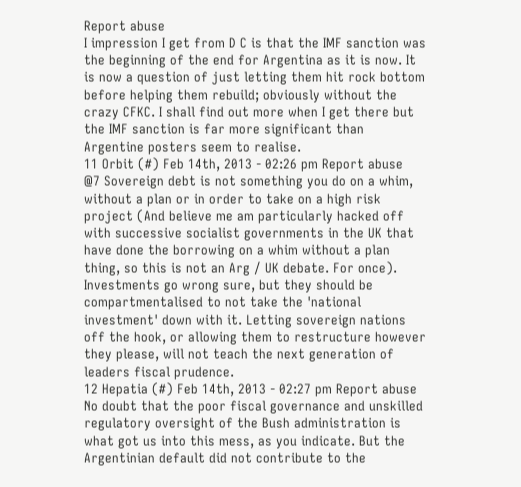Report abuse
I impression I get from D C is that the IMF sanction was the beginning of the end for Argentina as it is now. It is now a question of just letting them hit rock bottom before helping them rebuild; obviously without the crazy CFKC. I shall find out more when I get there but the IMF sanction is far more significant than Argentine posters seem to realise.
11 Orbit (#) Feb 14th, 2013 - 02:26 pm Report abuse
@7 Sovereign debt is not something you do on a whim, without a plan or in order to take on a high risk project (And believe me am particularly hacked off with successive socialist governments in the UK that have done the borrowing on a whim without a plan thing, so this is not an Arg / UK debate. For once). Investments go wrong sure, but they should be compartmentalised to not take the 'national investment' down with it. Letting sovereign nations off the hook, or allowing them to restructure however they please, will not teach the next generation of leaders fiscal prudence.
12 Hepatia (#) Feb 14th, 2013 - 02:27 pm Report abuse No doubt that the poor fiscal governance and unskilled regulatory oversight of the Bush administration is what got us into this mess, as you indicate. But the Argentinian default did not contribute to the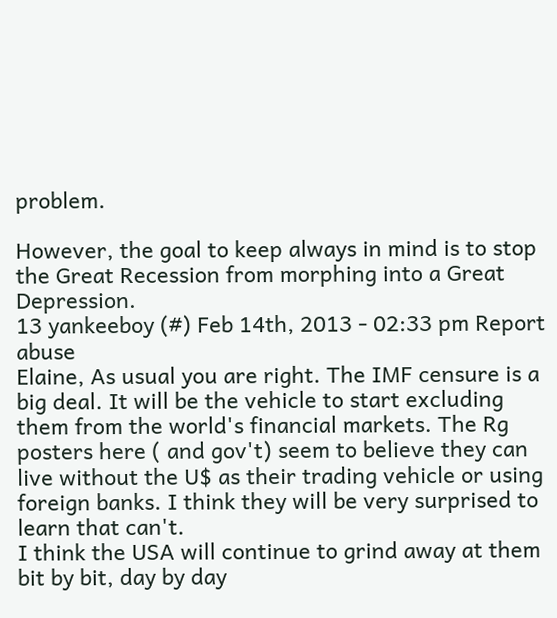problem.

However, the goal to keep always in mind is to stop the Great Recession from morphing into a Great Depression.
13 yankeeboy (#) Feb 14th, 2013 - 02:33 pm Report abuse
Elaine, As usual you are right. The IMF censure is a big deal. It will be the vehicle to start excluding them from the world's financial markets. The Rg posters here ( and gov't) seem to believe they can live without the U$ as their trading vehicle or using foreign banks. I think they will be very surprised to learn that can't.
I think the USA will continue to grind away at them bit by bit, day by day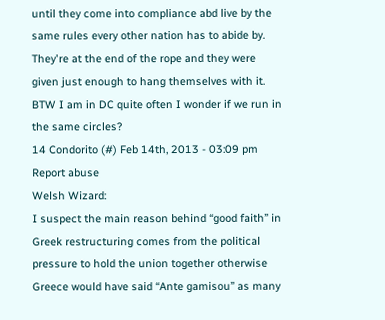until they come into compliance abd live by the same rules every other nation has to abide by.
They're at the end of the rope and they were given just enough to hang themselves with it.
BTW I am in DC quite often I wonder if we run in the same circles?
14 Condorito (#) Feb 14th, 2013 - 03:09 pm Report abuse
Welsh Wizard:
I suspect the main reason behind “good faith” in Greek restructuring comes from the political pressure to hold the union together otherwise Greece would have said “Ante gamisou” as many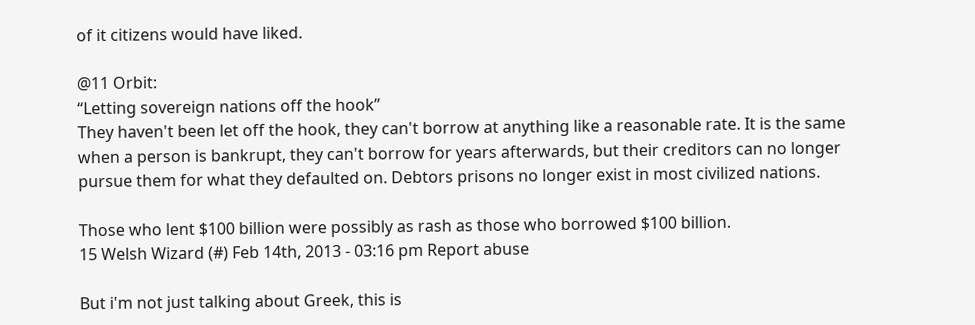of it citizens would have liked.

@11 Orbit:
“Letting sovereign nations off the hook”
They haven't been let off the hook, they can't borrow at anything like a reasonable rate. It is the same when a person is bankrupt, they can't borrow for years afterwards, but their creditors can no longer pursue them for what they defaulted on. Debtors prisons no longer exist in most civilized nations.

Those who lent $100 billion were possibly as rash as those who borrowed $100 billion.
15 Welsh Wizard (#) Feb 14th, 2013 - 03:16 pm Report abuse

But i'm not just talking about Greek, this is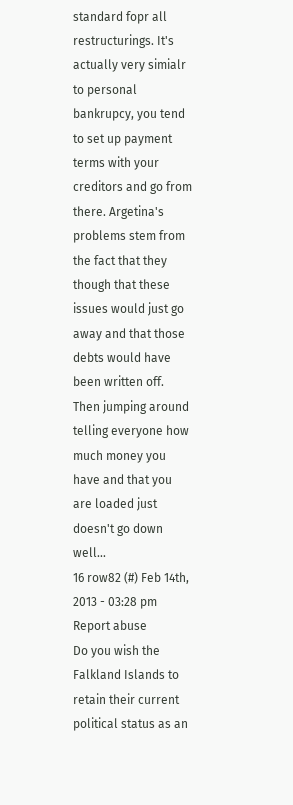standard fopr all restructurings. It's actually very simialr to personal bankrupcy, you tend to set up payment terms with your creditors and go from there. Argetina's problems stem from the fact that they though that these issues would just go away and that those debts would have been written off. Then jumping around telling everyone how much money you have and that you are loaded just doesn't go down well...
16 row82 (#) Feb 14th, 2013 - 03:28 pm Report abuse
Do you wish the Falkland Islands to retain their current political status as an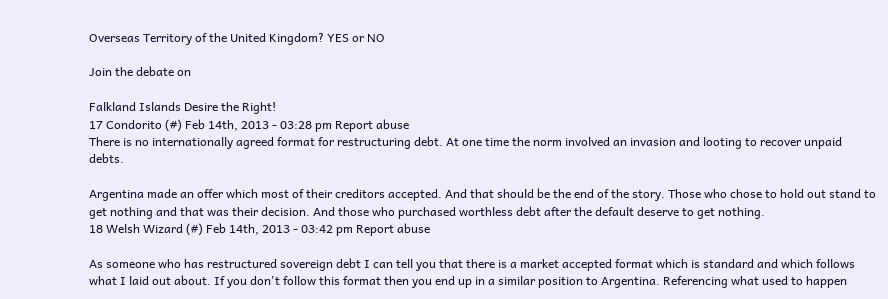Overseas Territory of the United Kingdom? YES or NO

Join the debate on

Falkland Islands Desire the Right!
17 Condorito (#) Feb 14th, 2013 - 03:28 pm Report abuse
There is no internationally agreed format for restructuring debt. At one time the norm involved an invasion and looting to recover unpaid debts.

Argentina made an offer which most of their creditors accepted. And that should be the end of the story. Those who chose to hold out stand to get nothing and that was their decision. And those who purchased worthless debt after the default deserve to get nothing.
18 Welsh Wizard (#) Feb 14th, 2013 - 03:42 pm Report abuse

As someone who has restructured sovereign debt I can tell you that there is a market accepted format which is standard and which follows what I laid out about. If you don't follow this format then you end up in a similar position to Argentina. Referencing what used to happen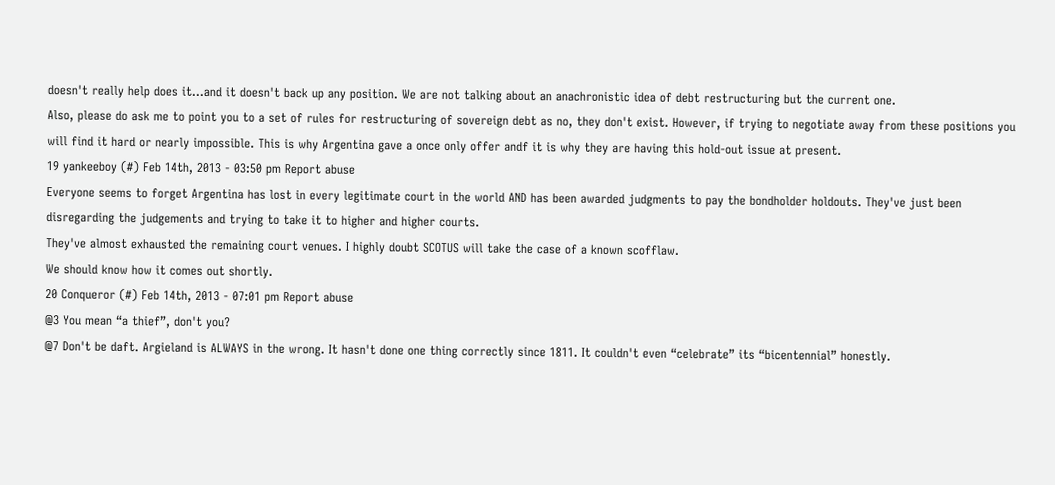doesn't really help does it...and it doesn't back up any position. We are not talking about an anachronistic idea of debt restructuring but the current one.
Also, please do ask me to point you to a set of rules for restructuring of sovereign debt as no, they don't exist. However, if trying to negotiate away from these positions you will find it hard or nearly impossible. This is why Argentina gave a once only offer andf it is why they are having this hold-out issue at present.
19 yankeeboy (#) Feb 14th, 2013 - 03:50 pm Report abuse
Everyone seems to forget Argentina has lost in every legitimate court in the world AND has been awarded judgments to pay the bondholder holdouts. They've just been disregarding the judgements and trying to take it to higher and higher courts.
They've almost exhausted the remaining court venues. I highly doubt SCOTUS will take the case of a known scofflaw.
We should know how it comes out shortly.
20 Conqueror (#) Feb 14th, 2013 - 07:01 pm Report abuse
@3 You mean “a thief”, don't you?
@7 Don't be daft. Argieland is ALWAYS in the wrong. It hasn't done one thing correctly since 1811. It couldn't even “celebrate” its “bicentennial” honestly.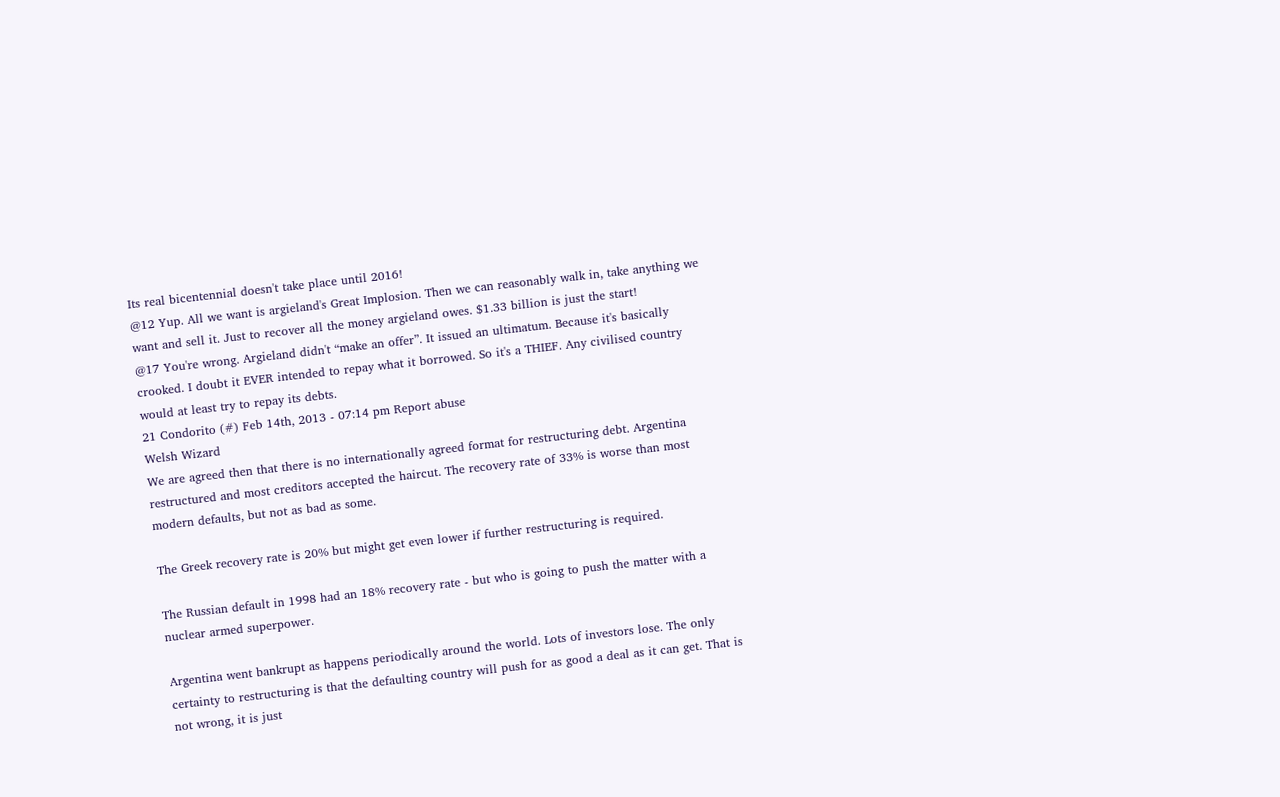Its real bicentennial doesn't take place until 2016!
@12 Yup. All we want is argieland's Great Implosion. Then we can reasonably walk in, take anything we want and sell it. Just to recover all the money argieland owes. $1.33 billion is just the start!
@17 You're wrong. Argieland didn't “make an offer”. It issued an ultimatum. Because it's basically crooked. I doubt it EVER intended to repay what it borrowed. So it's a THIEF. Any civilised country would at least try to repay its debts.
21 Condorito (#) Feb 14th, 2013 - 07:14 pm Report abuse
Welsh Wizard
We are agreed then that there is no internationally agreed format for restructuring debt. Argentina restructured and most creditors accepted the haircut. The recovery rate of 33% is worse than most modern defaults, but not as bad as some.

The Greek recovery rate is 20% but might get even lower if further restructuring is required.

The Russian default in 1998 had an 18% recovery rate - but who is going to push the matter with a nuclear armed superpower.

Argentina went bankrupt as happens periodically around the world. Lots of investors lose. The only certainty to restructuring is that the defaulting country will push for as good a deal as it can get. That is not wrong, it is just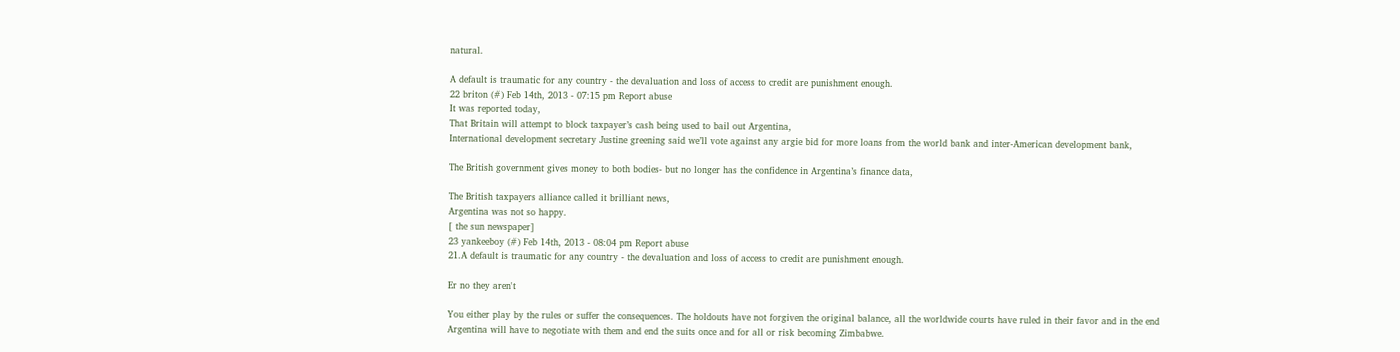natural.

A default is traumatic for any country - the devaluation and loss of access to credit are punishment enough.
22 briton (#) Feb 14th, 2013 - 07:15 pm Report abuse
It was reported today,
That Britain will attempt to block taxpayer’s cash being used to bail out Argentina,
International development secretary Justine greening said we’ll vote against any argie bid for more loans from the world bank and inter-American development bank,

The British government gives money to both bodies- but no longer has the confidence in Argentina’s finance data,

The British taxpayers alliance called it brilliant news,
Argentina was not so happy.
[ the sun newspaper]
23 yankeeboy (#) Feb 14th, 2013 - 08:04 pm Report abuse
21.A default is traumatic for any country - the devaluation and loss of access to credit are punishment enough.

Er no they aren't

You either play by the rules or suffer the consequences. The holdouts have not forgiven the original balance, all the worldwide courts have ruled in their favor and in the end Argentina will have to negotiate with them and end the suits once and for all or risk becoming Zimbabwe.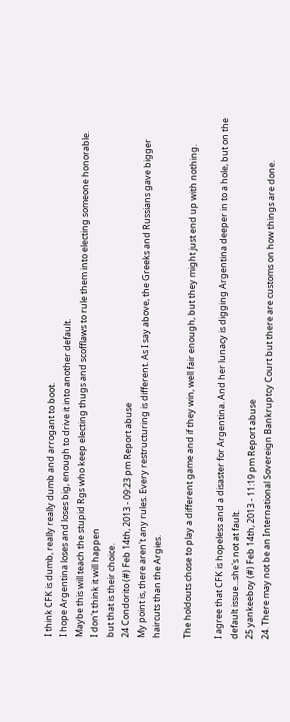I think CFK is dumb, really really dumb and arrogant to boot.
I hope Argentina loses and loses big, enough to drive it into another default.
Maybe this will teach the stupid Rgs who keep electing thugs and scofflaws to rule them into electing someone honorable.
I don't think it will happen
but that is their choice.
24 Condorito (#) Feb 14th, 2013 - 09:23 pm Report abuse
My point is, there aren't any rules. Every restructuring is different. As I say above, the Greeks and Russians gave bigger haircuts than the Argies.

The holdouts chose to play a different game and if they win, well fair enough, but they might just end up with nothing.

I agree that CFK is hopeless and a disaster for Argentina. And her lunacy is digging Argentina deeper in to a hole, but on the default issue...she's not at fault.
25 yankeeboy (#) Feb 14th, 2013 - 11:19 pm Report abuse
24. There may not be an International Sovereign Bankruptcy Court but there are customs on how things are done.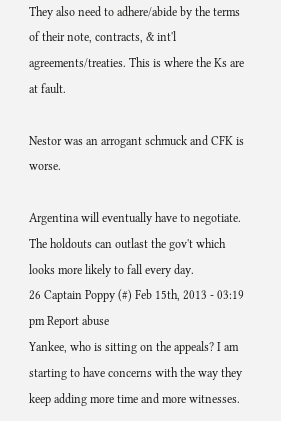They also need to adhere/abide by the terms of their note, contracts, & int'l agreements/treaties. This is where the Ks are at fault.

Nestor was an arrogant schmuck and CFK is worse.

Argentina will eventually have to negotiate. The holdouts can outlast the gov't which looks more likely to fall every day.
26 Captain Poppy (#) Feb 15th, 2013 - 03:19 pm Report abuse
Yankee, who is sitting on the appeals? I am starting to have concerns with the way they keep adding more time and more witnesses.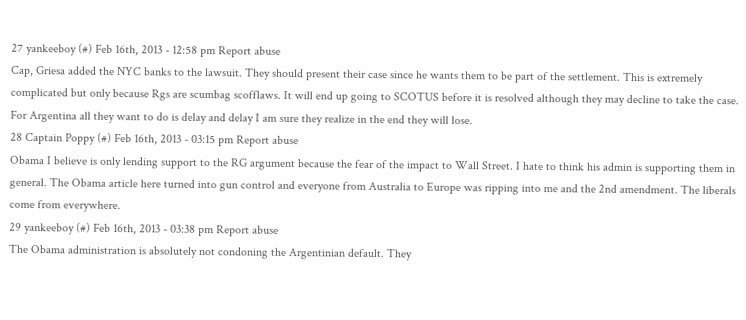27 yankeeboy (#) Feb 16th, 2013 - 12:58 pm Report abuse
Cap, Griesa added the NYC banks to the lawsuit. They should present their case since he wants them to be part of the settlement. This is extremely complicated but only because Rgs are scumbag scofflaws. It will end up going to SCOTUS before it is resolved although they may decline to take the case. For Argentina all they want to do is delay and delay I am sure they realize in the end they will lose.
28 Captain Poppy (#) Feb 16th, 2013 - 03:15 pm Report abuse
Obama I believe is only lending support to the RG argument because the fear of the impact to Wall Street. I hate to think his admin is supporting them in general. The Obama article here turned into gun control and everyone from Australia to Europe was ripping into me and the 2nd amendment. The liberals come from everywhere.
29 yankeeboy (#) Feb 16th, 2013 - 03:38 pm Report abuse
The Obama administration is absolutely not condoning the Argentinian default. They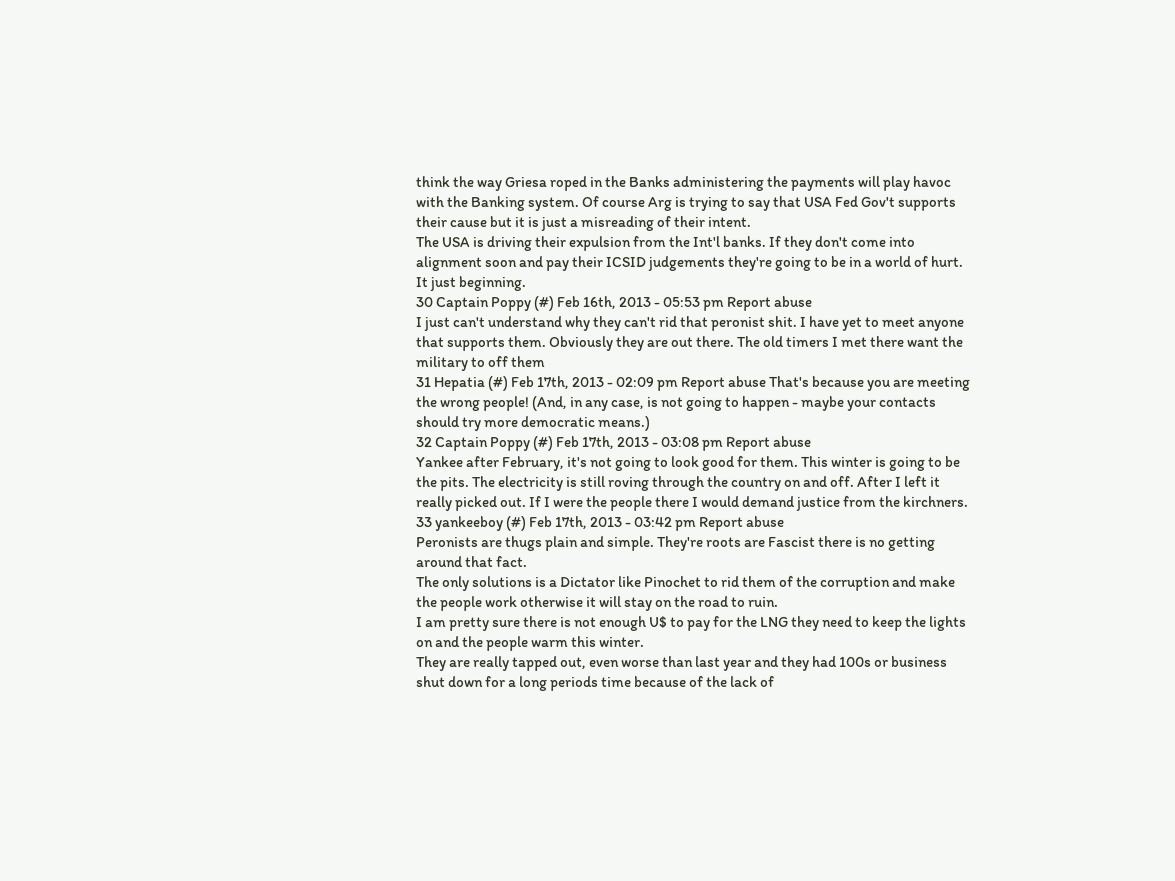think the way Griesa roped in the Banks administering the payments will play havoc with the Banking system. Of course Arg is trying to say that USA Fed Gov't supports their cause but it is just a misreading of their intent.
The USA is driving their expulsion from the Int'l banks. If they don't come into alignment soon and pay their ICSID judgements they're going to be in a world of hurt. It just beginning.
30 Captain Poppy (#) Feb 16th, 2013 - 05:53 pm Report abuse
I just can't understand why they can't rid that peronist shit. I have yet to meet anyone that supports them. Obviously they are out there. The old timers I met there want the military to off them
31 Hepatia (#) Feb 17th, 2013 - 02:09 pm Report abuse That's because you are meeting the wrong people! (And, in any case, is not going to happen - maybe your contacts should try more democratic means.)
32 Captain Poppy (#) Feb 17th, 2013 - 03:08 pm Report abuse
Yankee after February, it's not going to look good for them. This winter is going to be the pits. The electricity is still roving through the country on and off. After I left it really picked out. If I were the people there I would demand justice from the kirchners.
33 yankeeboy (#) Feb 17th, 2013 - 03:42 pm Report abuse
Peronists are thugs plain and simple. They're roots are Fascist there is no getting around that fact.
The only solutions is a Dictator like Pinochet to rid them of the corruption and make the people work otherwise it will stay on the road to ruin.
I am pretty sure there is not enough U$ to pay for the LNG they need to keep the lights on and the people warm this winter.
They are really tapped out, even worse than last year and they had 100s or business shut down for a long periods time because of the lack of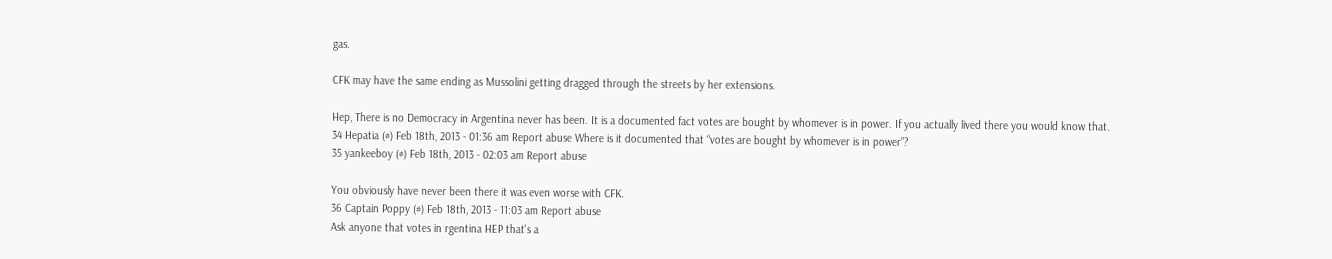gas.

CFK may have the same ending as Mussolini getting dragged through the streets by her extensions.

Hep, There is no Democracy in Argentina never has been. It is a documented fact votes are bought by whomever is in power. If you actually lived there you would know that.
34 Hepatia (#) Feb 18th, 2013 - 01:36 am Report abuse Where is it documented that “votes are bought by whomever is in power”?
35 yankeeboy (#) Feb 18th, 2013 - 02:03 am Report abuse

You obviously have never been there it was even worse with CFK.
36 Captain Poppy (#) Feb 18th, 2013 - 11:03 am Report abuse
Ask anyone that votes in rgentina HEP that's a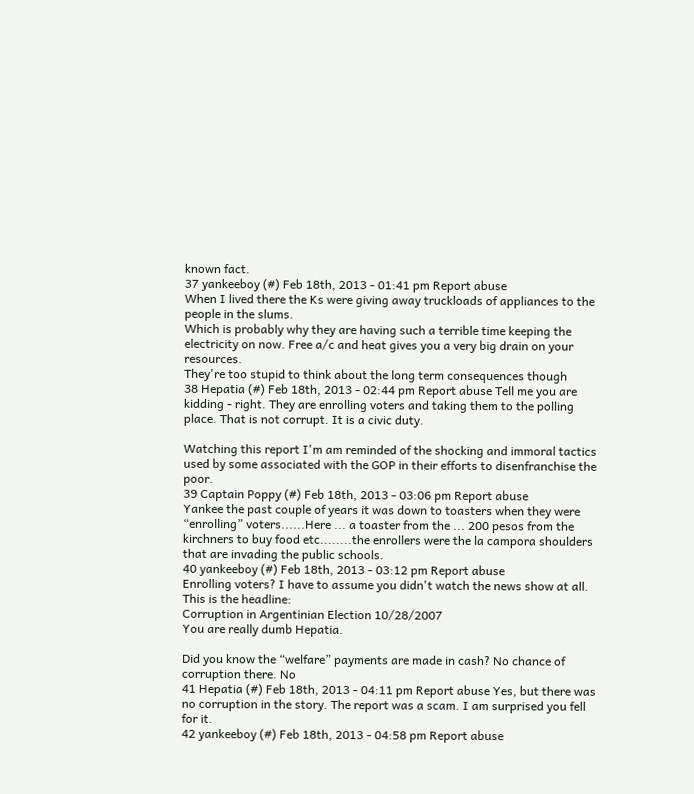known fact.
37 yankeeboy (#) Feb 18th, 2013 - 01:41 pm Report abuse
When I lived there the Ks were giving away truckloads of appliances to the people in the slums.
Which is probably why they are having such a terrible time keeping the electricity on now. Free a/c and heat gives you a very big drain on your resources.
They're too stupid to think about the long term consequences though
38 Hepatia (#) Feb 18th, 2013 - 02:44 pm Report abuse Tell me you are kidding - right. They are enrolling voters and taking them to the polling place. That is not corrupt. It is a civic duty.

Watching this report I'm am reminded of the shocking and immoral tactics used by some associated with the GOP in their efforts to disenfranchise the poor.
39 Captain Poppy (#) Feb 18th, 2013 - 03:06 pm Report abuse
Yankee the past couple of years it was down to toasters when they were “enrolling” voters......Here ... a toaster from the ... 200 pesos from the kirchners to buy food etc........the enrollers were the la campora shoulders that are invading the public schools.
40 yankeeboy (#) Feb 18th, 2013 - 03:12 pm Report abuse
Enrolling voters? I have to assume you didn't watch the news show at all.
This is the headline:
Corruption in Argentinian Election 10/28/2007
You are really dumb Hepatia.

Did you know the “welfare” payments are made in cash? No chance of corruption there. No
41 Hepatia (#) Feb 18th, 2013 - 04:11 pm Report abuse Yes, but there was no corruption in the story. The report was a scam. I am surprised you fell for it.
42 yankeeboy (#) Feb 18th, 2013 - 04:58 pm Report abuse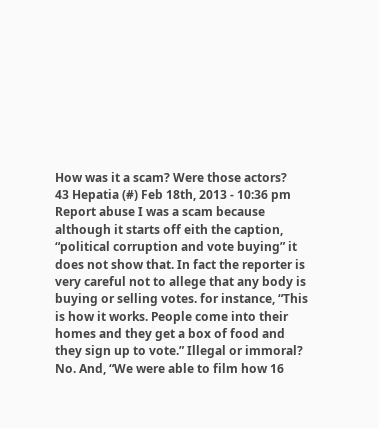How was it a scam? Were those actors?
43 Hepatia (#) Feb 18th, 2013 - 10:36 pm Report abuse I was a scam because although it starts off eith the caption, “political corruption and vote buying” it does not show that. In fact the reporter is very careful not to allege that any body is buying or selling votes. for instance, “This is how it works. People come into their homes and they get a box of food and they sign up to vote.” Illegal or immoral? No. And, “We were able to film how 16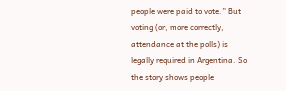people were paid to vote.” But voting (or, more correctly, attendance at the polls) is legally required in Argentina. So the story shows people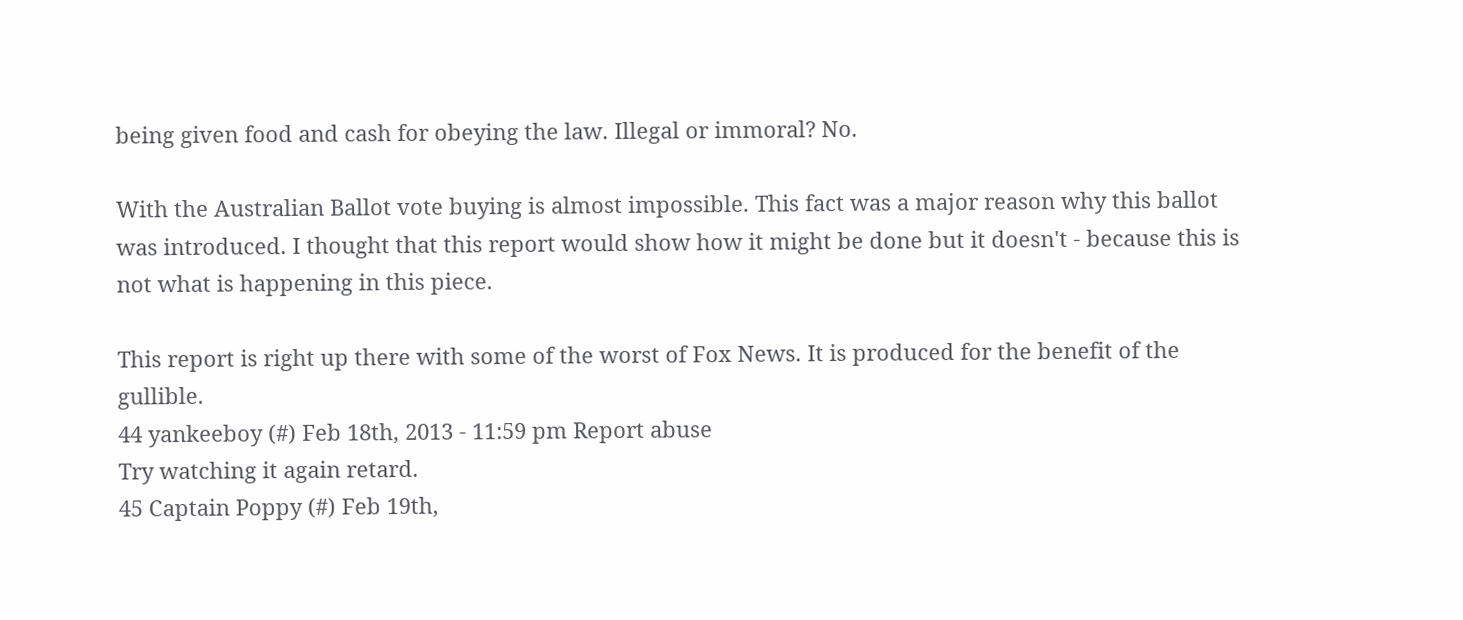being given food and cash for obeying the law. Illegal or immoral? No.

With the Australian Ballot vote buying is almost impossible. This fact was a major reason why this ballot was introduced. I thought that this report would show how it might be done but it doesn't - because this is not what is happening in this piece.

This report is right up there with some of the worst of Fox News. It is produced for the benefit of the gullible.
44 yankeeboy (#) Feb 18th, 2013 - 11:59 pm Report abuse
Try watching it again retard.
45 Captain Poppy (#) Feb 19th,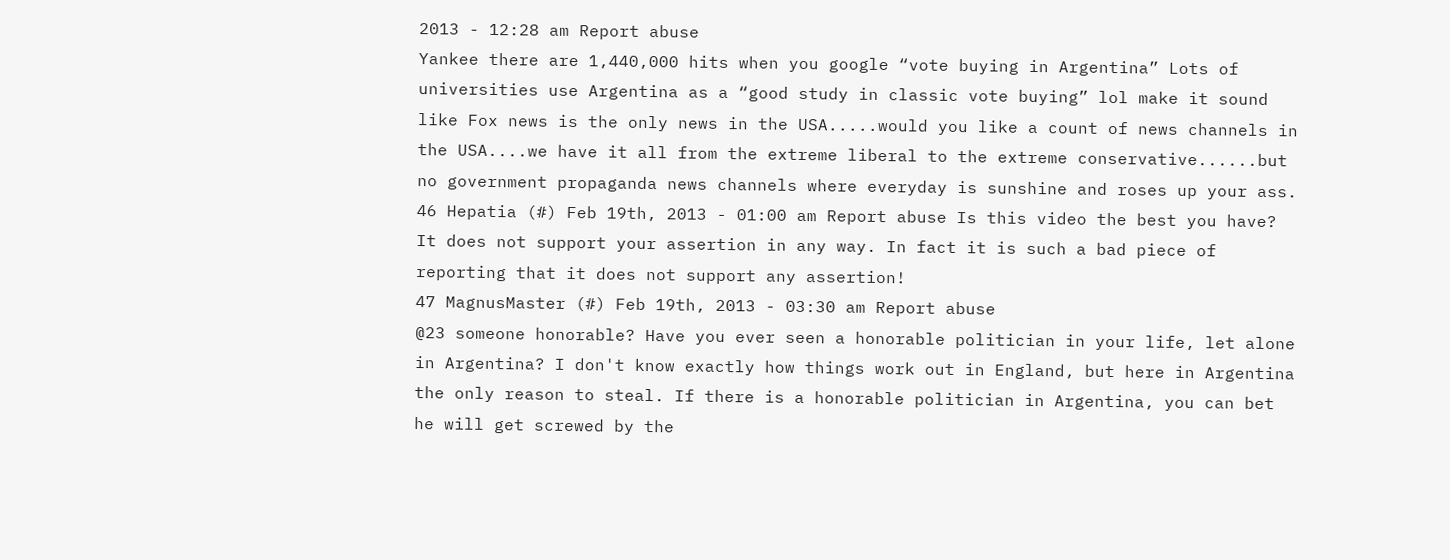2013 - 12:28 am Report abuse
Yankee there are 1,440,000 hits when you google “vote buying in Argentina” Lots of universities use Argentina as a “good study in classic vote buying” lol make it sound like Fox news is the only news in the USA.....would you like a count of news channels in the USA....we have it all from the extreme liberal to the extreme conservative......but no government propaganda news channels where everyday is sunshine and roses up your ass.
46 Hepatia (#) Feb 19th, 2013 - 01:00 am Report abuse Is this video the best you have? It does not support your assertion in any way. In fact it is such a bad piece of reporting that it does not support any assertion!
47 MagnusMaster (#) Feb 19th, 2013 - 03:30 am Report abuse
@23 someone honorable? Have you ever seen a honorable politician in your life, let alone in Argentina? I don't know exactly how things work out in England, but here in Argentina the only reason to steal. If there is a honorable politician in Argentina, you can bet he will get screwed by the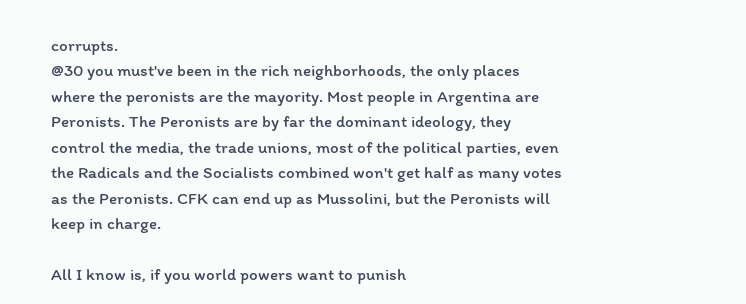corrupts.
@30 you must've been in the rich neighborhoods, the only places where the peronists are the mayority. Most people in Argentina are Peronists. The Peronists are by far the dominant ideology, they control the media, the trade unions, most of the political parties, even the Radicals and the Socialists combined won't get half as many votes as the Peronists. CFK can end up as Mussolini, but the Peronists will keep in charge.

All I know is, if you world powers want to punish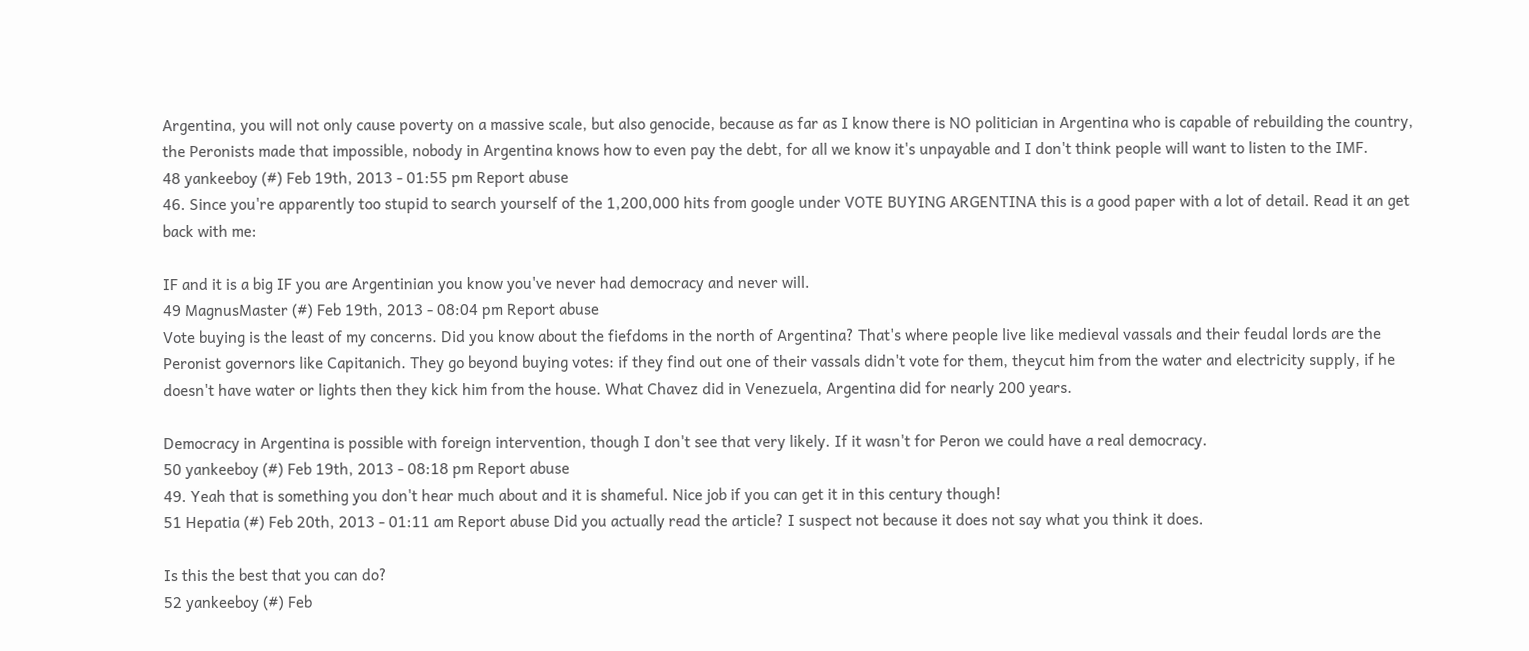Argentina, you will not only cause poverty on a massive scale, but also genocide, because as far as I know there is NO politician in Argentina who is capable of rebuilding the country, the Peronists made that impossible, nobody in Argentina knows how to even pay the debt, for all we know it's unpayable and I don't think people will want to listen to the IMF.
48 yankeeboy (#) Feb 19th, 2013 - 01:55 pm Report abuse
46. Since you're apparently too stupid to search yourself of the 1,200,000 hits from google under VOTE BUYING ARGENTINA this is a good paper with a lot of detail. Read it an get back with me:

IF and it is a big IF you are Argentinian you know you've never had democracy and never will.
49 MagnusMaster (#) Feb 19th, 2013 - 08:04 pm Report abuse
Vote buying is the least of my concerns. Did you know about the fiefdoms in the north of Argentina? That's where people live like medieval vassals and their feudal lords are the Peronist governors like Capitanich. They go beyond buying votes: if they find out one of their vassals didn't vote for them, theycut him from the water and electricity supply, if he doesn't have water or lights then they kick him from the house. What Chavez did in Venezuela, Argentina did for nearly 200 years.

Democracy in Argentina is possible with foreign intervention, though I don't see that very likely. If it wasn't for Peron we could have a real democracy.
50 yankeeboy (#) Feb 19th, 2013 - 08:18 pm Report abuse
49. Yeah that is something you don't hear much about and it is shameful. Nice job if you can get it in this century though!
51 Hepatia (#) Feb 20th, 2013 - 01:11 am Report abuse Did you actually read the article? I suspect not because it does not say what you think it does.

Is this the best that you can do?
52 yankeeboy (#) Feb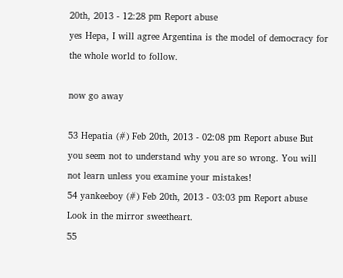20th, 2013 - 12:28 pm Report abuse
yes Hepa, I will agree Argentina is the model of democracy for the whole world to follow.

now go away

53 Hepatia (#) Feb 20th, 2013 - 02:08 pm Report abuse But you seem not to understand why you are so wrong. You will not learn unless you examine your mistakes!
54 yankeeboy (#) Feb 20th, 2013 - 03:03 pm Report abuse
Look in the mirror sweetheart.
55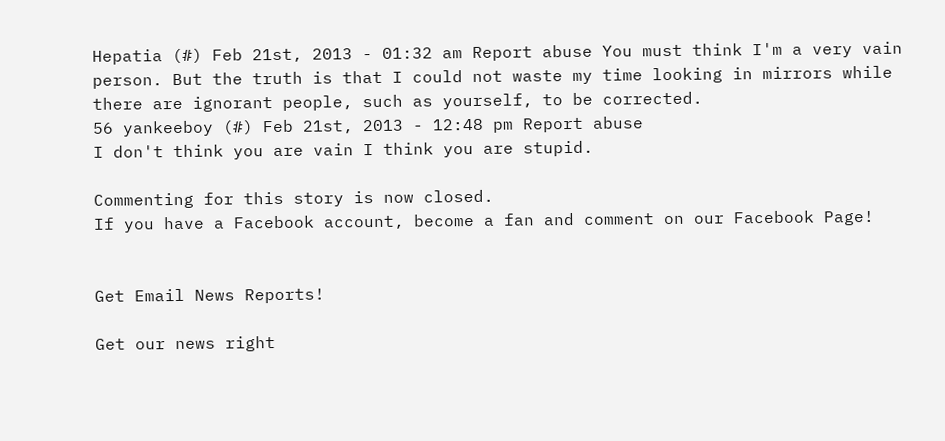Hepatia (#) Feb 21st, 2013 - 01:32 am Report abuse You must think I'm a very vain person. But the truth is that I could not waste my time looking in mirrors while there are ignorant people, such as yourself, to be corrected.
56 yankeeboy (#) Feb 21st, 2013 - 12:48 pm Report abuse
I don't think you are vain I think you are stupid.

Commenting for this story is now closed.
If you have a Facebook account, become a fan and comment on our Facebook Page!


Get Email News Reports!

Get our news right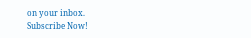on your inbox.
Subscribe Now!